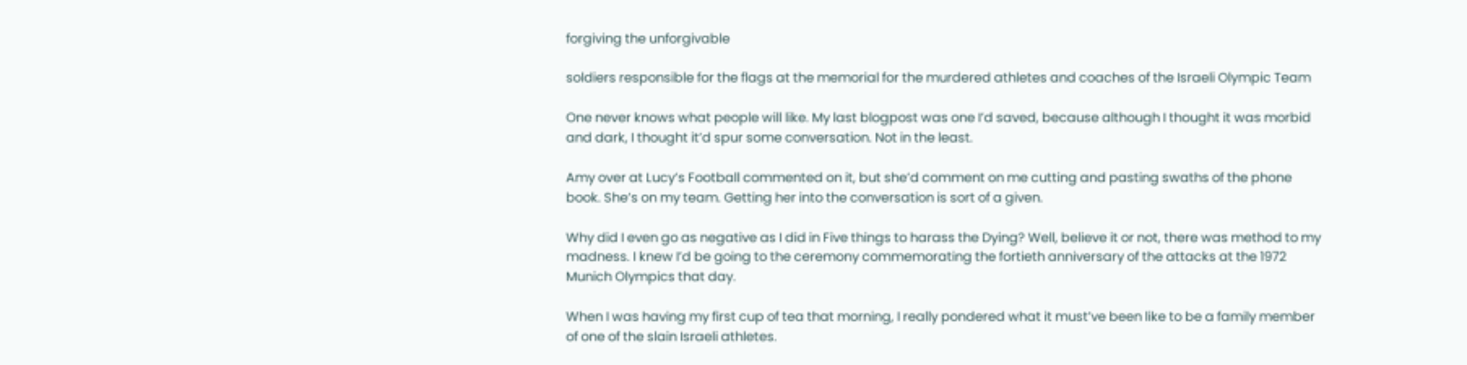forgiving the unforgivable

soldiers responsible for the flags at the memorial for the murdered athletes and coaches of the Israeli Olympic Team

One never knows what people will like. My last blogpost was one I’d saved, because although I thought it was morbid and dark, I thought it’d spur some conversation. Not in the least.

Amy over at Lucy’s Football commented on it, but she’d comment on me cutting and pasting swaths of the phone book. She’s on my team. Getting her into the conversation is sort of a given.

Why did I even go as negative as I did in Five things to harass the Dying? Well, believe it or not, there was method to my madness. I knew I’d be going to the ceremony commemorating the fortieth anniversary of the attacks at the 1972 Munich Olympics that day.

When I was having my first cup of tea that morning, I really pondered what it must’ve been like to be a family member of one of the slain Israeli athletes.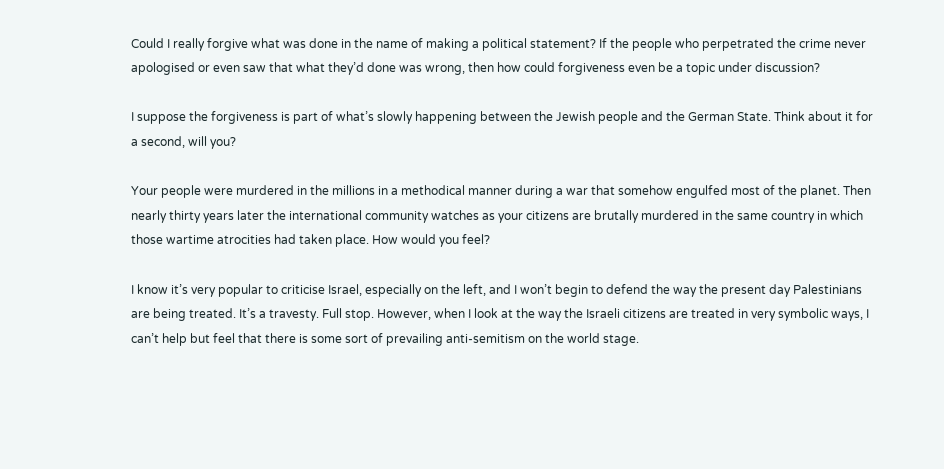Could I really forgive what was done in the name of making a political statement? If the people who perpetrated the crime never apologised or even saw that what they’d done was wrong, then how could forgiveness even be a topic under discussion?

I suppose the forgiveness is part of what’s slowly happening between the Jewish people and the German State. Think about it for a second, will you?

Your people were murdered in the millions in a methodical manner during a war that somehow engulfed most of the planet. Then nearly thirty years later the international community watches as your citizens are brutally murdered in the same country in which those wartime atrocities had taken place. How would you feel?

I know it’s very popular to criticise Israel, especially on the left, and I won’t begin to defend the way the present day Palestinians are being treated. It’s a travesty. Full stop. However, when I look at the way the Israeli citizens are treated in very symbolic ways, I can’t help but feel that there is some sort of prevailing anti-semitism on the world stage.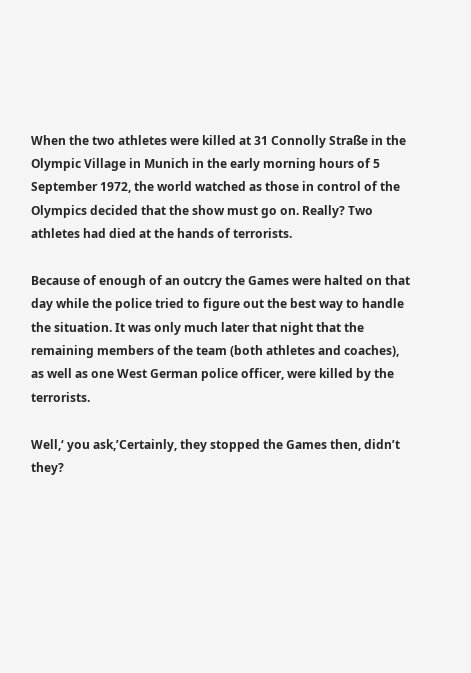When the two athletes were killed at 31 Connolly Straße in the Olympic Village in Munich in the early morning hours of 5 September 1972, the world watched as those in control of the Olympics decided that the show must go on. Really? Two athletes had died at the hands of terrorists.

Because of enough of an outcry the Games were halted on that day while the police tried to figure out the best way to handle the situation. It was only much later that night that the remaining members of the team (both athletes and coaches), as well as one West German police officer, were killed by the terrorists.

Well,‘ you ask,’Certainly, they stopped the Games then, didn’t they?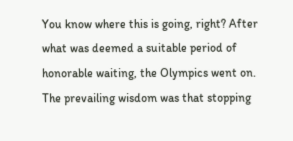You know where this is going, right? After what was deemed a suitable period of honorable waiting, the Olympics went on. The prevailing wisdom was that stopping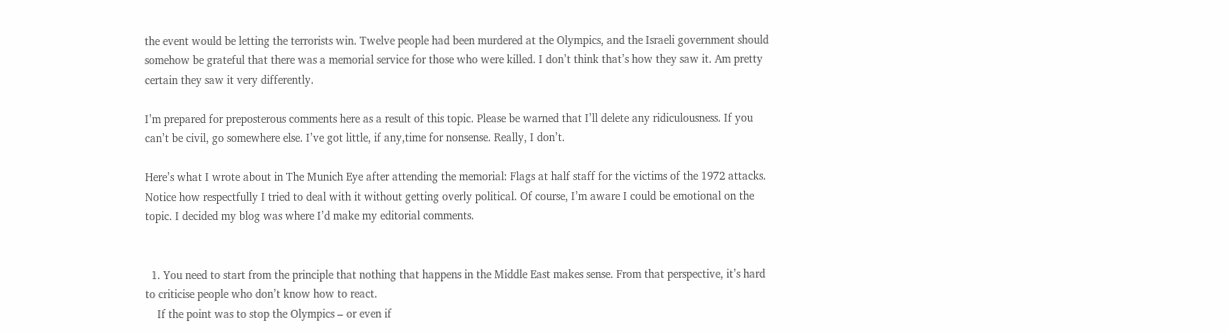the event would be letting the terrorists win. Twelve people had been murdered at the Olympics, and the Israeli government should somehow be grateful that there was a memorial service for those who were killed. I don’t think that’s how they saw it. Am pretty certain they saw it very differently.

I’m prepared for preposterous comments here as a result of this topic. Please be warned that I’ll delete any ridiculousness. If you can’t be civil, go somewhere else. I’ve got little, if any,time for nonsense. Really, I don’t.

Here’s what I wrote about in The Munich Eye after attending the memorial: Flags at half staff for the victims of the 1972 attacks. Notice how respectfully I tried to deal with it without getting overly political. Of course, I’m aware I could be emotional on the topic. I decided my blog was where I’d make my editorial comments.


  1. You need to start from the principle that nothing that happens in the Middle East makes sense. From that perspective, it’s hard to criticise people who don’t know how to react.
    If the point was to stop the Olympics – or even if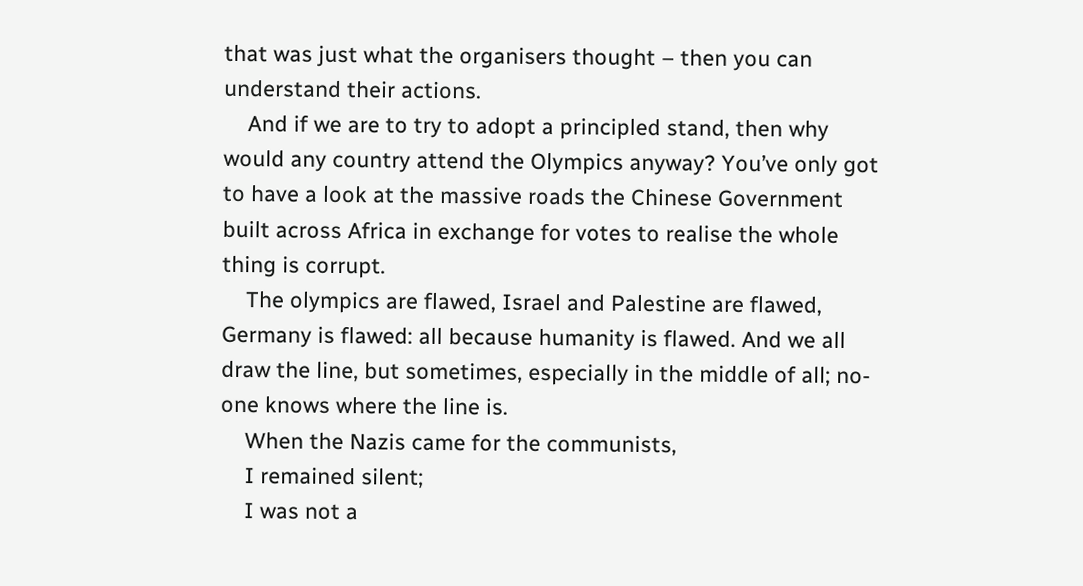that was just what the organisers thought – then you can understand their actions.
    And if we are to try to adopt a principled stand, then why would any country attend the Olympics anyway? You’ve only got to have a look at the massive roads the Chinese Government built across Africa in exchange for votes to realise the whole thing is corrupt.
    The olympics are flawed, Israel and Palestine are flawed, Germany is flawed: all because humanity is flawed. And we all draw the line, but sometimes, especially in the middle of all; no-one knows where the line is.
    When the Nazis came for the communists,
    I remained silent;
    I was not a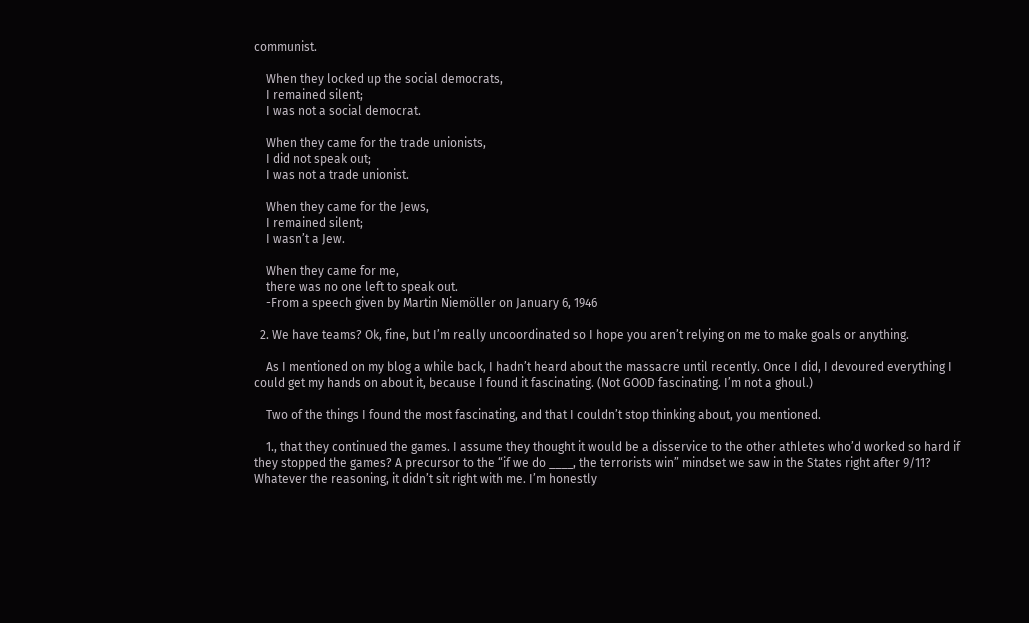communist.

    When they locked up the social democrats,
    I remained silent;
    I was not a social democrat.

    When they came for the trade unionists,
    I did not speak out;
    I was not a trade unionist.

    When they came for the Jews,
    I remained silent;
    I wasn’t a Jew.

    When they came for me,
    there was no one left to speak out.
    -From a speech given by Martin Niemöller on January 6, 1946

  2. We have teams? Ok, fine, but I’m really uncoordinated so I hope you aren’t relying on me to make goals or anything.

    As I mentioned on my blog a while back, I hadn’t heard about the massacre until recently. Once I did, I devoured everything I could get my hands on about it, because I found it fascinating. (Not GOOD fascinating. I’m not a ghoul.)

    Two of the things I found the most fascinating, and that I couldn’t stop thinking about, you mentioned.

    1., that they continued the games. I assume they thought it would be a disservice to the other athletes who’d worked so hard if they stopped the games? A precursor to the “if we do ____, the terrorists win” mindset we saw in the States right after 9/11? Whatever the reasoning, it didn’t sit right with me. I’m honestly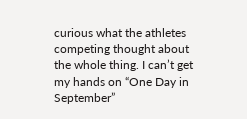curious what the athletes competing thought about the whole thing. I can’t get my hands on “One Day in September”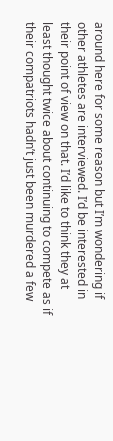around here for some reason but I’m wondering if other athletes are interviewed. I’d be interested in their point of view on that. I’d like to think they at least thought twice about continuing to compete as if their compatriots hadn’t just been murdered a few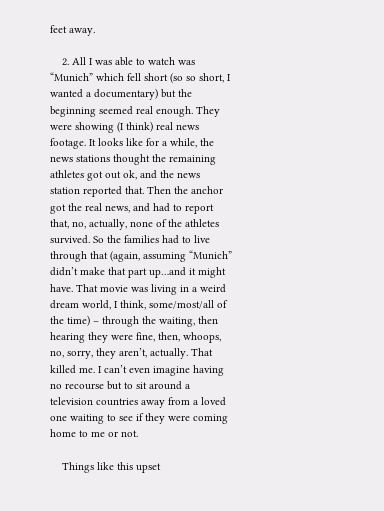feet away.

    2. All I was able to watch was “Munich” which fell short (so so short, I wanted a documentary) but the beginning seemed real enough. They were showing (I think) real news footage. It looks like for a while, the news stations thought the remaining athletes got out ok, and the news station reported that. Then the anchor got the real news, and had to report that, no, actually, none of the athletes survived. So the families had to live through that (again, assuming “Munich” didn’t make that part up…and it might have. That movie was living in a weird dream world, I think, some/most/all of the time) – through the waiting, then hearing they were fine, then, whoops, no, sorry, they aren’t, actually. That killed me. I can’t even imagine having no recourse but to sit around a television countries away from a loved one waiting to see if they were coming home to me or not.

    Things like this upset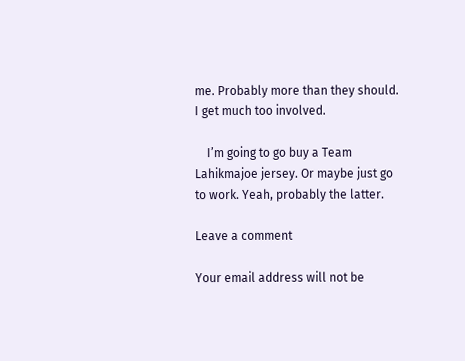me. Probably more than they should. I get much too involved.

    I’m going to go buy a Team Lahikmajoe jersey. Or maybe just go to work. Yeah, probably the latter.

Leave a comment

Your email address will not be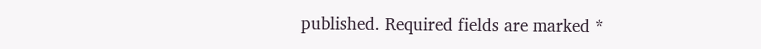published. Required fields are marked *